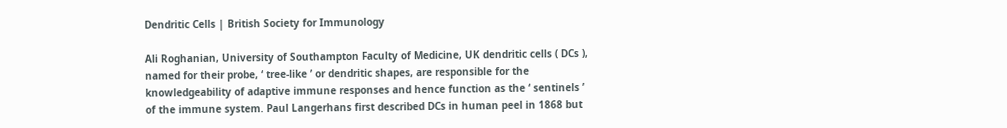Dendritic Cells | British Society for Immunology

Ali Roghanian, University of Southampton Faculty of Medicine, UK dendritic cells ( DCs ), named for their probe, ‘ tree-like ’ or dendritic shapes, are responsible for the knowledgeability of adaptive immune responses and hence function as the ‘ sentinels ’ of the immune system. Paul Langerhans first described DCs in human peel in 1868 but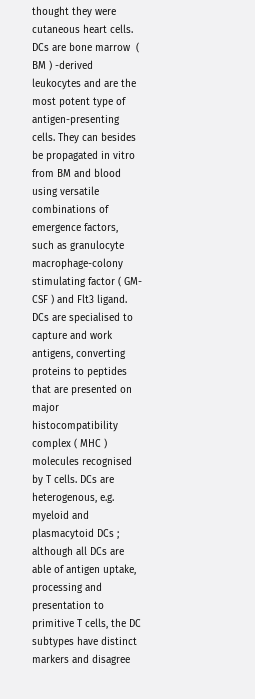thought they were cutaneous heart cells. DCs are bone marrow  ( BM ) -derived leukocytes and are the most potent type of antigen-presenting cells. They can besides be propagated in vitro from BM and blood using versatile combinations of emergence factors, such as granulocyte macrophage-colony stimulating factor ( GM-CSF ) and Flt3 ligand. DCs are specialised to capture and work antigens, converting proteins to peptides that are presented on major histocompatibility complex ( MHC ) molecules recognised by T cells. DCs are heterogenous, e.g. myeloid and plasmacytoid DCs ; although all DCs are able of antigen uptake, processing and presentation to primitive T cells, the DC subtypes have distinct markers and disagree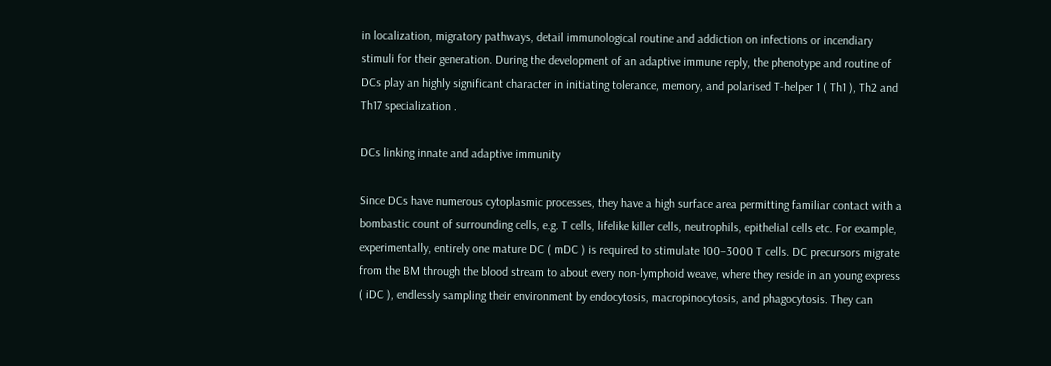in localization, migratory pathways, detail immunological routine and addiction on infections or incendiary stimuli for their generation. During the development of an adaptive immune reply, the phenotype and routine of DCs play an highly significant character in initiating tolerance, memory, and polarised T-helper 1 ( Th1 ), Th2 and Th17 specialization .

DCs linking innate and adaptive immunity

Since DCs have numerous cytoplasmic processes, they have a high surface area permitting familiar contact with a bombastic count of surrounding cells, e.g. T cells, lifelike killer cells, neutrophils, epithelial cells etc. For example, experimentally, entirely one mature DC ( mDC ) is required to stimulate 100–3000 T cells. DC precursors migrate from the BM through the blood stream to about every non-lymphoid weave, where they reside in an young express ( iDC ), endlessly sampling their environment by endocytosis, macropinocytosis, and phagocytosis. They can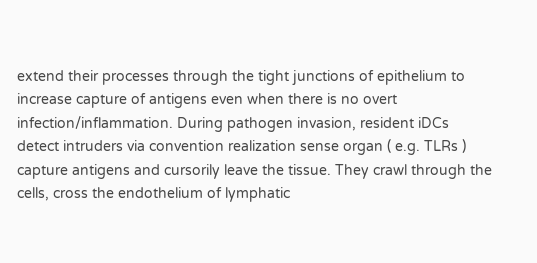extend their processes through the tight junctions of epithelium to increase capture of antigens even when there is no overt infection/inflammation. During pathogen invasion, resident iDCs detect intruders via convention realization sense organ ( e.g. TLRs ) capture antigens and cursorily leave the tissue. They crawl through the cells, cross the endothelium of lymphatic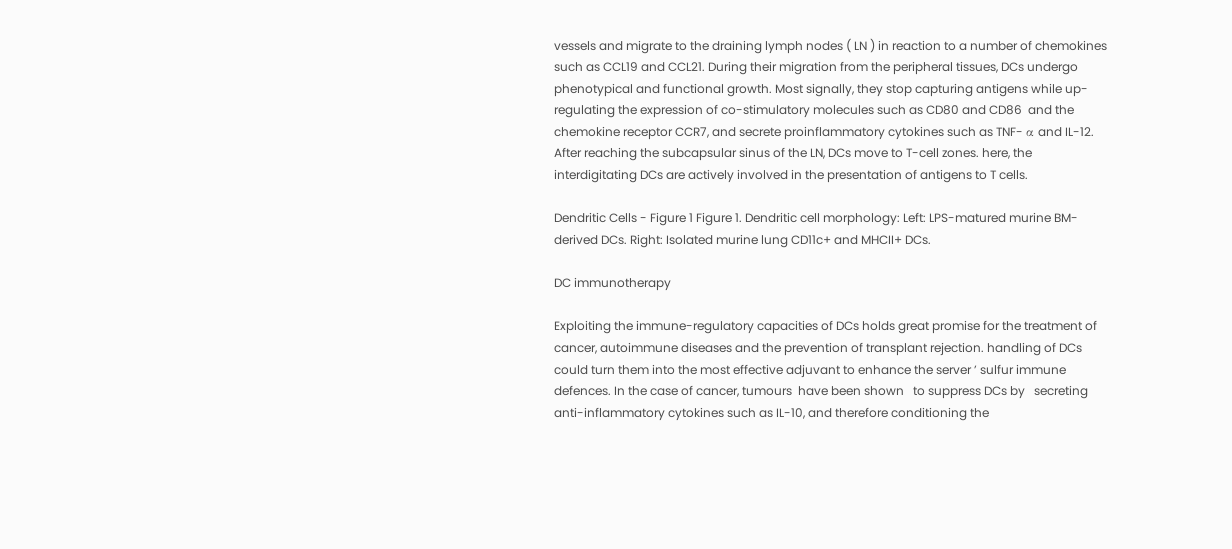vessels and migrate to the draining lymph nodes ( LN ) in reaction to a number of chemokines such as CCL19 and CCL21. During their migration from the peripheral tissues, DCs undergo phenotypical and functional growth. Most signally, they stop capturing antigens while up-regulating the expression of co-stimulatory molecules such as CD80 and CD86  and the chemokine receptor CCR7, and secrete proinflammatory cytokines such as TNF- α and IL-12. After reaching the subcapsular sinus of the LN, DCs move to T-cell zones. here, the interdigitating DCs are actively involved in the presentation of antigens to T cells.

Dendritic Cells - Figure 1 Figure 1. Dendritic cell morphology: Left: LPS-matured murine BM-derived DCs. Right: Isolated murine lung CD11c+ and MHCII+ DCs.

DC immunotherapy

Exploiting the immune-regulatory capacities of DCs holds great promise for the treatment of cancer, autoimmune diseases and the prevention of transplant rejection. handling of DCs could turn them into the most effective adjuvant to enhance the server ’ sulfur immune defences. In the case of cancer, tumours  have been shown   to suppress DCs by   secreting anti-inflammatory cytokines such as IL-10, and therefore conditioning the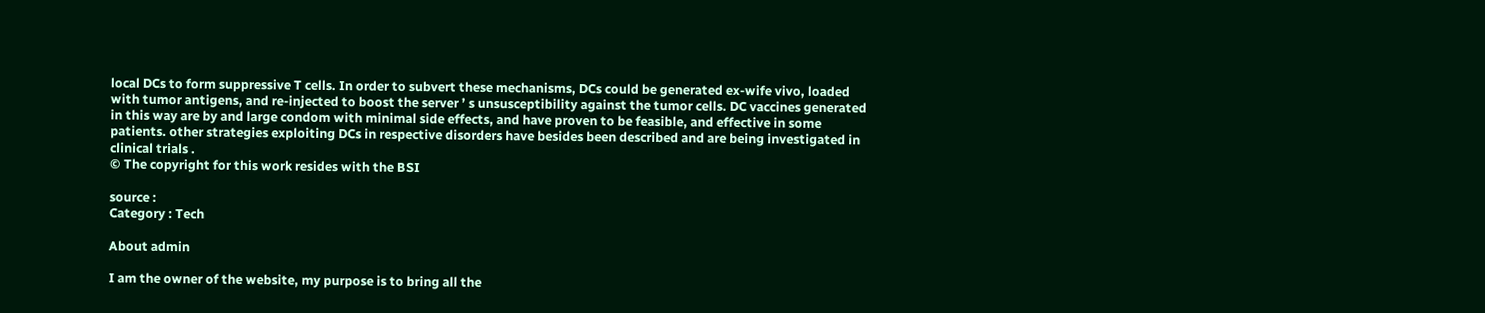local DCs to form suppressive T cells. In order to subvert these mechanisms, DCs could be generated ex-wife vivo, loaded with tumor antigens, and re-injected to boost the server ’ s unsusceptibility against the tumor cells. DC vaccines generated in this way are by and large condom with minimal side effects, and have proven to be feasible, and effective in some patients. other strategies exploiting DCs in respective disorders have besides been described and are being investigated in clinical trials .
© The copyright for this work resides with the BSI

source :
Category : Tech

About admin

I am the owner of the website, my purpose is to bring all the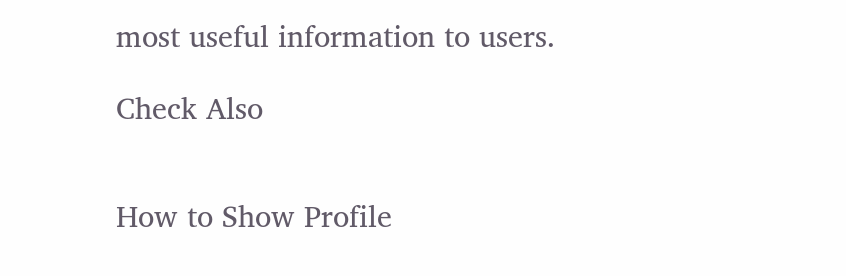most useful information to users.

Check Also


How to Show Profile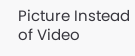Picture Instead of Video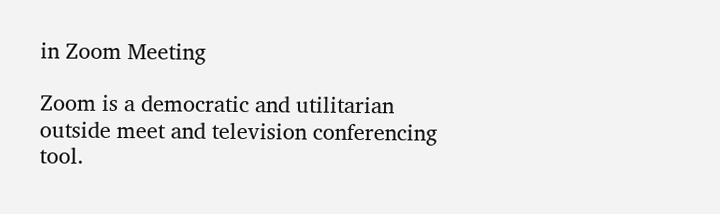in Zoom Meeting

Zoom is a democratic and utilitarian outside meet and television conferencing tool.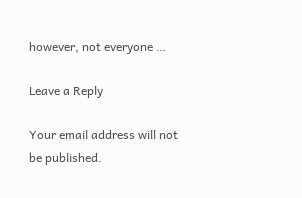however, not everyone …

Leave a Reply

Your email address will not be published.